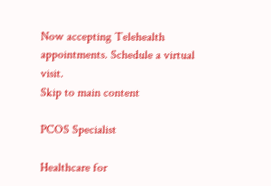Now accepting Telehealth appointments. Schedule a virtual visit.
Skip to main content

PCOS Specialist

Healthcare for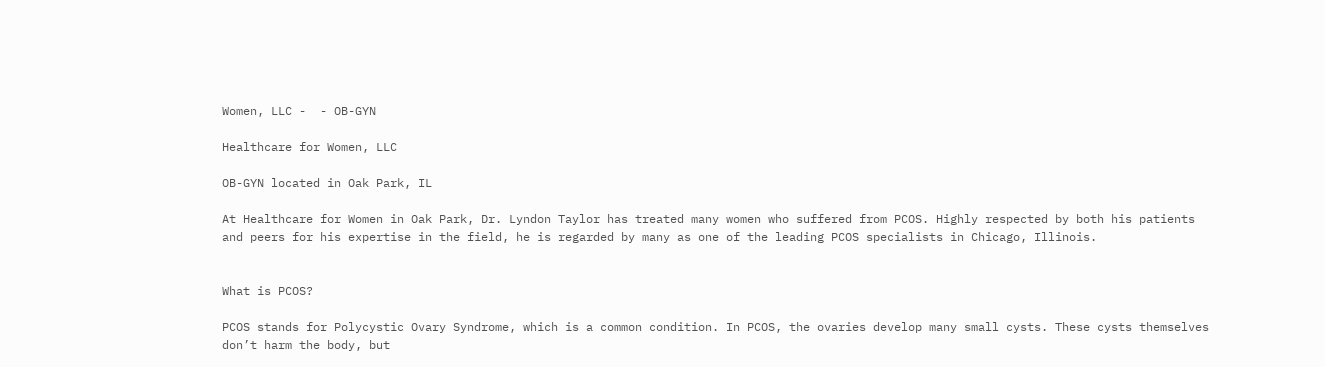Women, LLC -  - OB-GYN

Healthcare for Women, LLC

OB-GYN located in Oak Park, IL

At Healthcare for Women in Oak Park, Dr. Lyndon Taylor has treated many women who suffered from PCOS. Highly respected by both his patients and peers for his expertise in the field, he is regarded by many as one of the leading PCOS specialists in Chicago, Illinois.


What is PCOS?

PCOS stands for Polycystic Ovary Syndrome, which is a common condition. In PCOS, the ovaries develop many small cysts. These cysts themselves don’t harm the body, but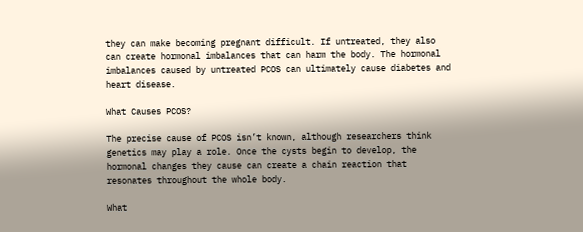they can make becoming pregnant difficult. If untreated, they also can create hormonal imbalances that can harm the body. The hormonal imbalances caused by untreated PCOS can ultimately cause diabetes and heart disease.

What Causes PCOS?

The precise cause of PCOS isn’t known, although researchers think genetics may play a role. Once the cysts begin to develop, the hormonal changes they cause can create a chain reaction that resonates throughout the whole body.

What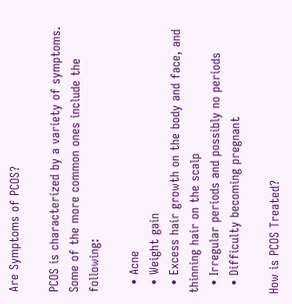Are Symptoms of PCOS?

PCOS is characterized by a variety of symptoms. Some of the more common ones include the following:

  • Acne
  • Weight gain
  • Excess hair growth on the body and face, and thinning hair on the scalp
  • Irregular periods and possibly no periods
  • Difficulty becoming pregnant

How is PCOS Treated?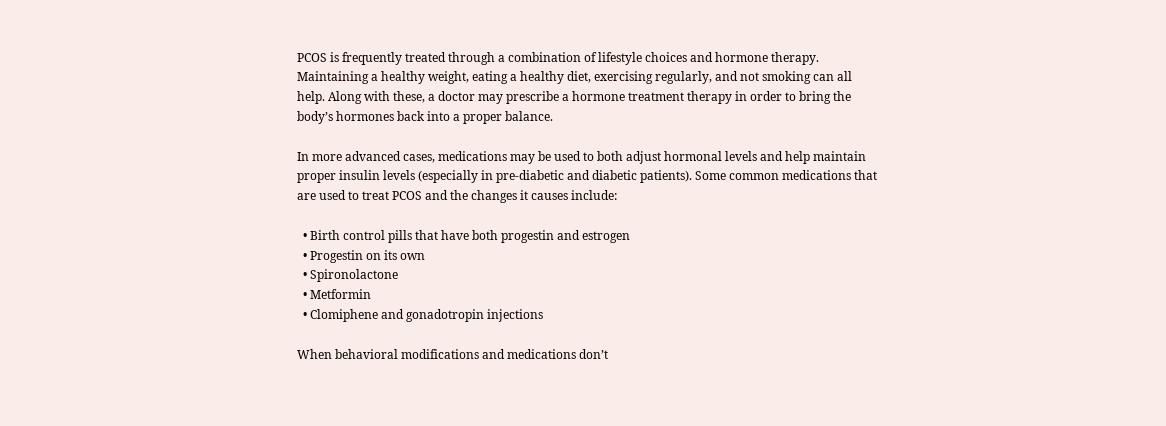PCOS is frequently treated through a combination of lifestyle choices and hormone therapy. Maintaining a healthy weight, eating a healthy diet, exercising regularly, and not smoking can all help. Along with these, a doctor may prescribe a hormone treatment therapy in order to bring the body’s hormones back into a proper balance.

In more advanced cases, medications may be used to both adjust hormonal levels and help maintain proper insulin levels (especially in pre-diabetic and diabetic patients). Some common medications that are used to treat PCOS and the changes it causes include:

  • Birth control pills that have both progestin and estrogen
  • Progestin on its own
  • Spironolactone
  • Metformin
  • Clomiphene and gonadotropin injections

When behavioral modifications and medications don’t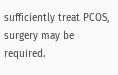sufficiently treat PCOS, surgery may be required.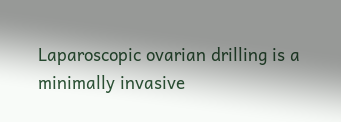Laparoscopic ovarian drilling is a minimally invasive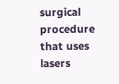surgical procedure that uses lasers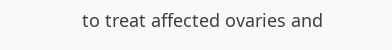to treat affected ovaries and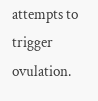attempts to trigger ovulation.